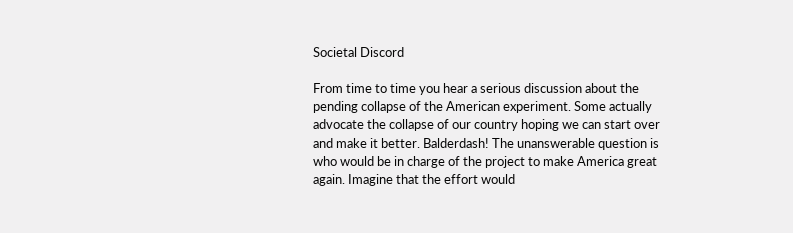Societal Discord

From time to time you hear a serious discussion about the pending collapse of the American experiment. Some actually advocate the collapse of our country hoping we can start over and make it better. Balderdash! The unanswerable question is who would be in charge of the project to make America great again. Imagine that the effort would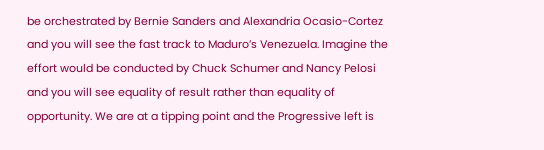be orchestrated by Bernie Sanders and Alexandria Ocasio-Cortez and you will see the fast track to Maduro’s Venezuela. Imagine the effort would be conducted by Chuck Schumer and Nancy Pelosi and you will see equality of result rather than equality of opportunity. We are at a tipping point and the Progressive left is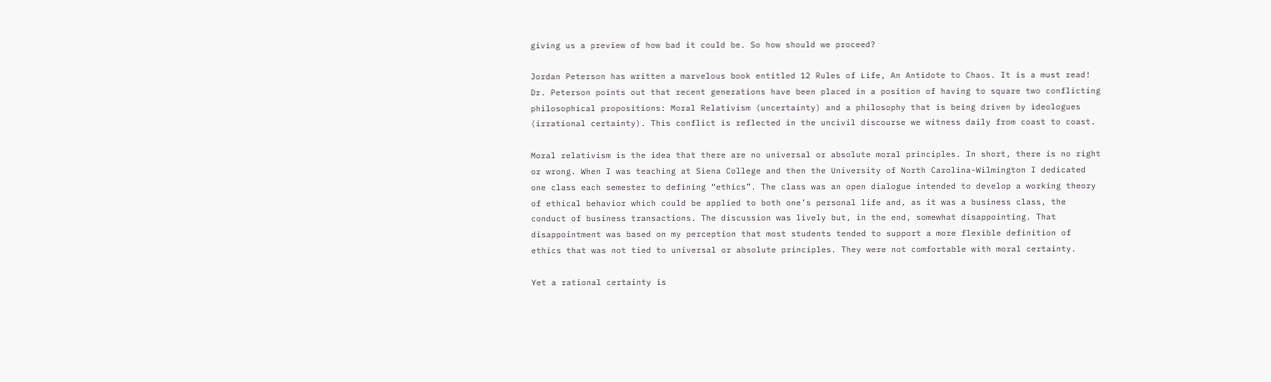giving us a preview of how bad it could be. So how should we proceed?

Jordan Peterson has written a marvelous book entitled 12 Rules of Life, An Antidote to Chaos. It is a must read! Dr. Peterson points out that recent generations have been placed in a position of having to square two conflicting philosophical propositions: Moral Relativism (uncertainty) and a philosophy that is being driven by ideologues (irrational certainty). This conflict is reflected in the uncivil discourse we witness daily from coast to coast.

Moral relativism is the idea that there are no universal or absolute moral principles. In short, there is no right or wrong. When I was teaching at Siena College and then the University of North Carolina-Wilmington I dedicated one class each semester to defining “ethics”. The class was an open dialogue intended to develop a working theory of ethical behavior which could be applied to both one’s personal life and, as it was a business class, the conduct of business transactions. The discussion was lively but, in the end, somewhat disappointing. That disappointment was based on my perception that most students tended to support a more flexible definition of ethics that was not tied to universal or absolute principles. They were not comfortable with moral certainty.

Yet a rational certainty is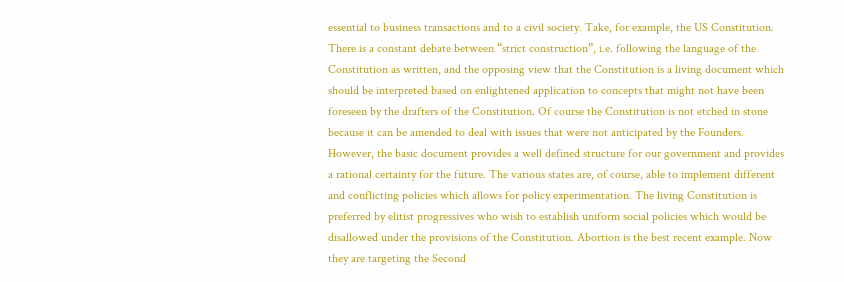essential to business transactions and to a civil society. Take, for example, the US Constitution. There is a constant debate between “strict construction”, i.e. following the language of the Constitution as written, and the opposing view that the Constitution is a living document which should be interpreted based on enlightened application to concepts that might not have been foreseen by the drafters of the Constitution. Of course the Constitution is not etched in stone because it can be amended to deal with issues that were not anticipated by the Founders. However, the basic document provides a well defined structure for our government and provides a rational certainty for the future. The various states are, of course, able to implement different and conflicting policies which allows for policy experimentation. The living Constitution is preferred by elitist progressives who wish to establish uniform social policies which would be disallowed under the provisions of the Constitution. Abortion is the best recent example. Now they are targeting the Second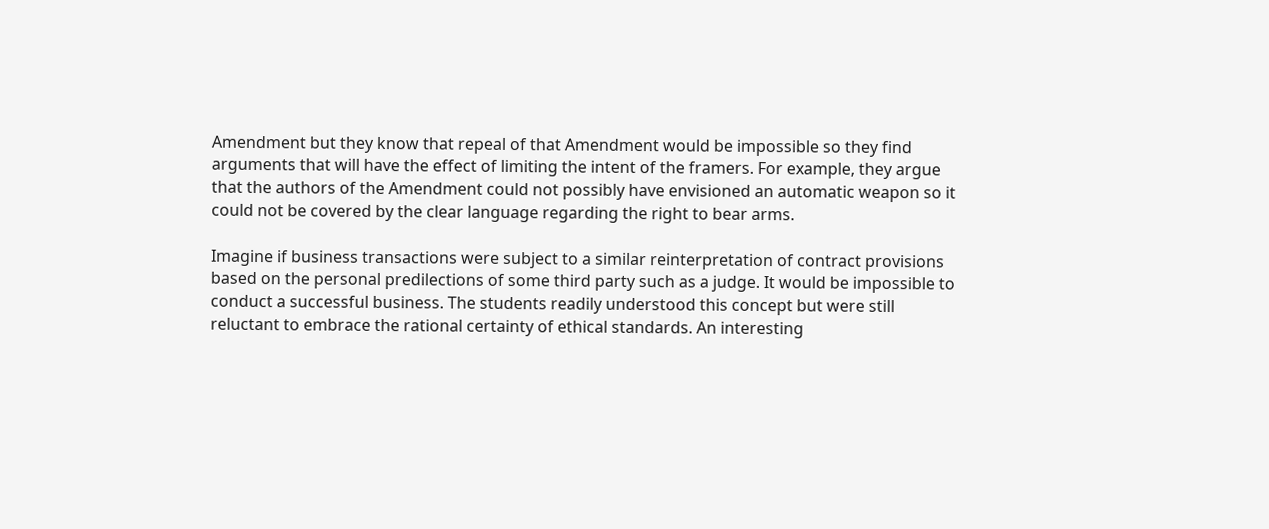Amendment but they know that repeal of that Amendment would be impossible so they find arguments that will have the effect of limiting the intent of the framers. For example, they argue that the authors of the Amendment could not possibly have envisioned an automatic weapon so it could not be covered by the clear language regarding the right to bear arms.

Imagine if business transactions were subject to a similar reinterpretation of contract provisions based on the personal predilections of some third party such as a judge. It would be impossible to conduct a successful business. The students readily understood this concept but were still reluctant to embrace the rational certainty of ethical standards. An interesting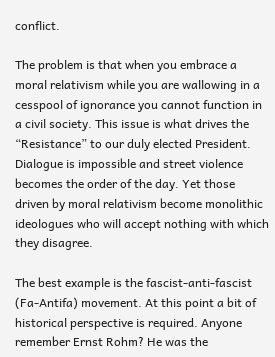conflict.

The problem is that when you embrace a moral relativism while you are wallowing in a cesspool of ignorance you cannot function in a civil society. This issue is what drives the “Resistance” to our duly elected President. Dialogue is impossible and street violence becomes the order of the day. Yet those driven by moral relativism become monolithic ideologues who will accept nothing with which they disagree.

The best example is the fascist-anti-fascist (Fa-Antifa) movement. At this point a bit of historical perspective is required. Anyone remember Ernst Rohm? He was the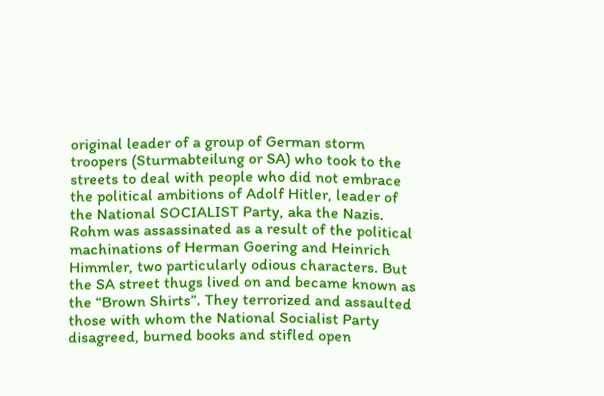original leader of a group of German storm troopers (Sturmabteilung or SA) who took to the streets to deal with people who did not embrace the political ambitions of Adolf Hitler, leader of the National SOCIALIST Party, aka the Nazis. Rohm was assassinated as a result of the political machinations of Herman Goering and Heinrich Himmler, two particularly odious characters. But the SA street thugs lived on and became known as the “Brown Shirts”. They terrorized and assaulted those with whom the National Socialist Party disagreed, burned books and stifled open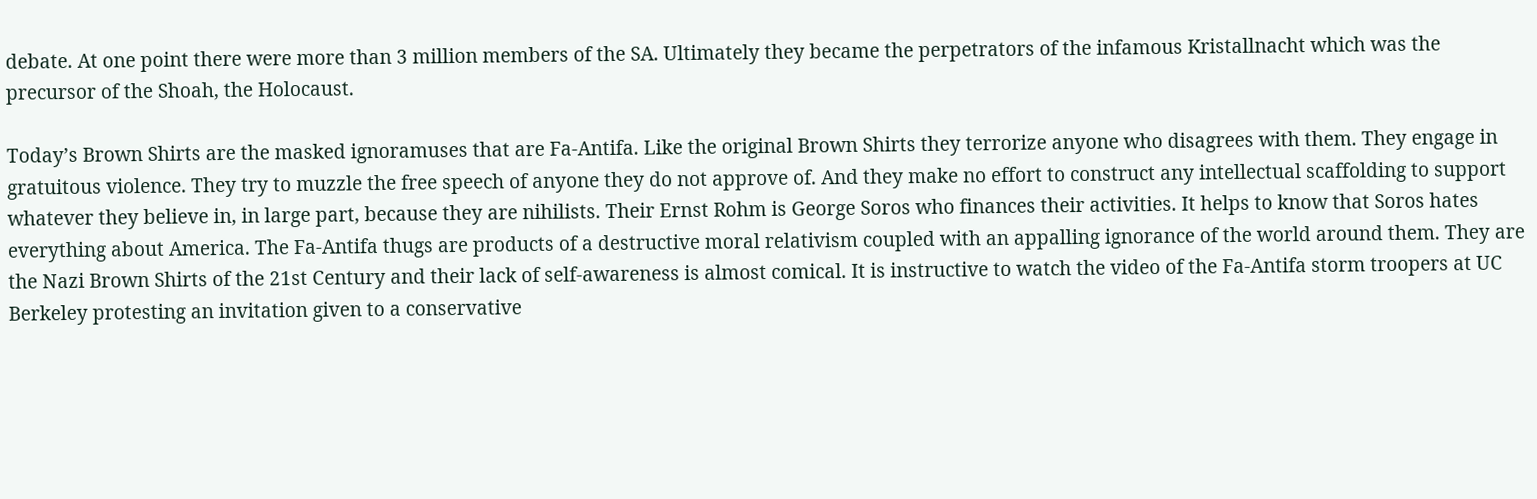debate. At one point there were more than 3 million members of the SA. Ultimately they became the perpetrators of the infamous Kristallnacht which was the precursor of the Shoah, the Holocaust.

Today’s Brown Shirts are the masked ignoramuses that are Fa-Antifa. Like the original Brown Shirts they terrorize anyone who disagrees with them. They engage in gratuitous violence. They try to muzzle the free speech of anyone they do not approve of. And they make no effort to construct any intellectual scaffolding to support whatever they believe in, in large part, because they are nihilists. Their Ernst Rohm is George Soros who finances their activities. It helps to know that Soros hates everything about America. The Fa-Antifa thugs are products of a destructive moral relativism coupled with an appalling ignorance of the world around them. They are the Nazi Brown Shirts of the 21st Century and their lack of self-awareness is almost comical. It is instructive to watch the video of the Fa-Antifa storm troopers at UC Berkeley protesting an invitation given to a conservative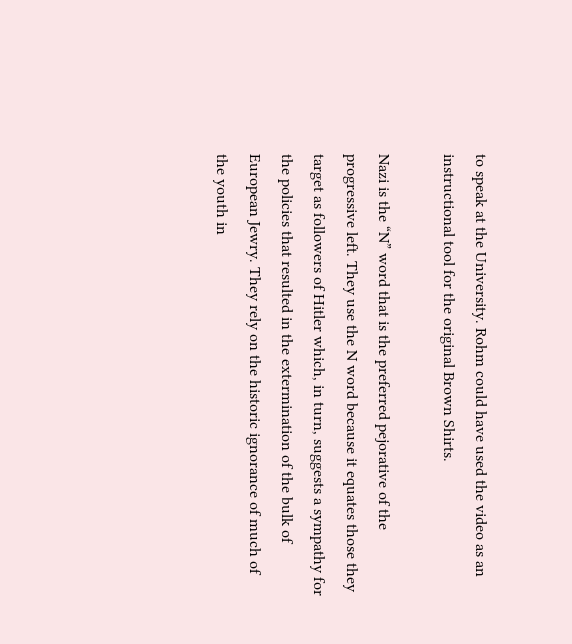to speak at the University. Rohm could have used the video as an instructional tool for the original Brown Shirts.

Nazi is the “N” word that is the preferred pejorative of the progressive left. They use the N word because it equates those they target as followers of Hitler which, in turn, suggests a sympathy for the policies that resulted in the extermination of the bulk of European Jewry. They rely on the historic ignorance of much of the youth in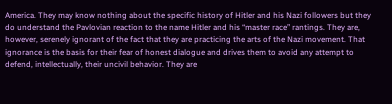America. They may know nothing about the specific history of Hitler and his Nazi followers but they do understand the Pavlovian reaction to the name Hitler and his “master race” rantings. They are, however, serenely ignorant of the fact that they are practicing the arts of the Nazi movement. That ignorance is the basis for their fear of honest dialogue and drives them to avoid any attempt to defend, intellectually, their uncivil behavior. They are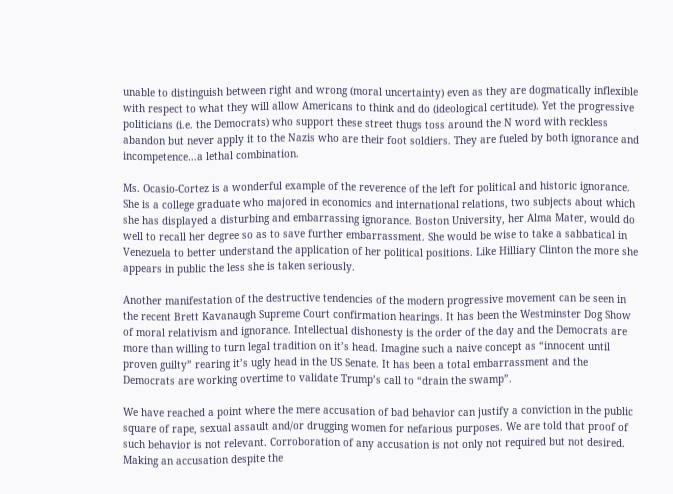unable to distinguish between right and wrong (moral uncertainty) even as they are dogmatically inflexible with respect to what they will allow Americans to think and do (ideological certitude). Yet the progressive politicians (i.e. the Democrats) who support these street thugs toss around the N word with reckless abandon but never apply it to the Nazis who are their foot soldiers. They are fueled by both ignorance and incompetence…a lethal combination.

Ms. Ocasio-Cortez is a wonderful example of the reverence of the left for political and historic ignorance. She is a college graduate who majored in economics and international relations, two subjects about which she has displayed a disturbing and embarrassing ignorance. Boston University, her Alma Mater, would do well to recall her degree so as to save further embarrassment. She would be wise to take a sabbatical in Venezuela to better understand the application of her political positions. Like Hilliary Clinton the more she appears in public the less she is taken seriously.

Another manifestation of the destructive tendencies of the modern progressive movement can be seen in the recent Brett Kavanaugh Supreme Court confirmation hearings. It has been the Westminster Dog Show of moral relativism and ignorance. Intellectual dishonesty is the order of the day and the Democrats are more than willing to turn legal tradition on it’s head. Imagine such a naive concept as “innocent until proven guilty” rearing it’s ugly head in the US Senate. It has been a total embarrassment and the Democrats are working overtime to validate Trump’s call to “drain the swamp”.

We have reached a point where the mere accusation of bad behavior can justify a conviction in the public square of rape, sexual assault and/or drugging women for nefarious purposes. We are told that proof of such behavior is not relevant. Corroboration of any accusation is not only not required but not desired. Making an accusation despite the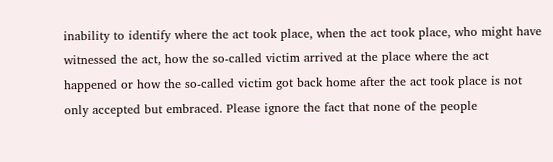inability to identify where the act took place, when the act took place, who might have witnessed the act, how the so-called victim arrived at the place where the act happened or how the so-called victim got back home after the act took place is not only accepted but embraced. Please ignore the fact that none of the people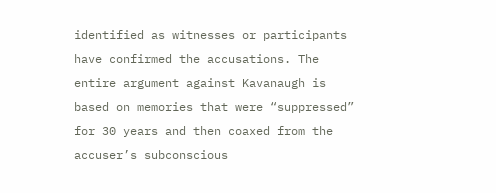identified as witnesses or participants have confirmed the accusations. The entire argument against Kavanaugh is based on memories that were “suppressed” for 30 years and then coaxed from the accuser’s subconscious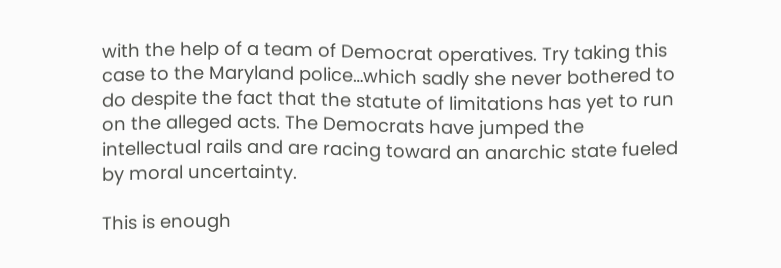with the help of a team of Democrat operatives. Try taking this case to the Maryland police…which sadly she never bothered to do despite the fact that the statute of limitations has yet to run on the alleged acts. The Democrats have jumped the intellectual rails and are racing toward an anarchic state fueled by moral uncertainty.

This is enough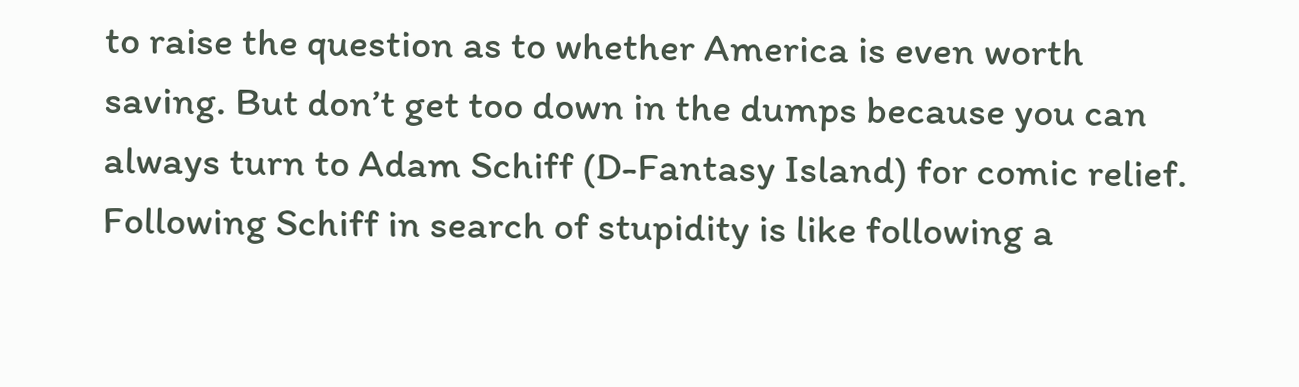to raise the question as to whether America is even worth saving. But don’t get too down in the dumps because you can always turn to Adam Schiff (D-Fantasy Island) for comic relief. Following Schiff in search of stupidity is like following a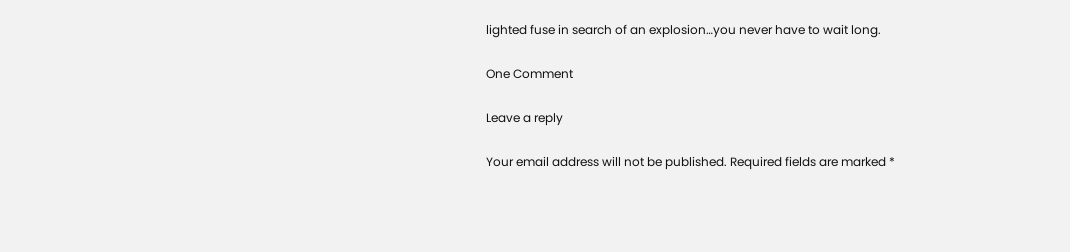lighted fuse in search of an explosion…you never have to wait long.

One Comment

Leave a reply

Your email address will not be published. Required fields are marked *